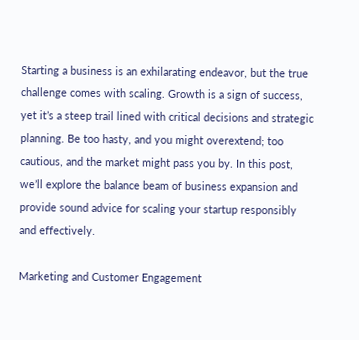Starting a business is an exhilarating endeavor, but the true challenge comes with scaling. Growth is a sign of success, yet it’s a steep trail lined with critical decisions and strategic planning. Be too hasty, and you might overextend; too cautious, and the market might pass you by. In this post, we’ll explore the balance beam of business expansion and provide sound advice for scaling your startup responsibly and effectively.

Marketing and Customer Engagement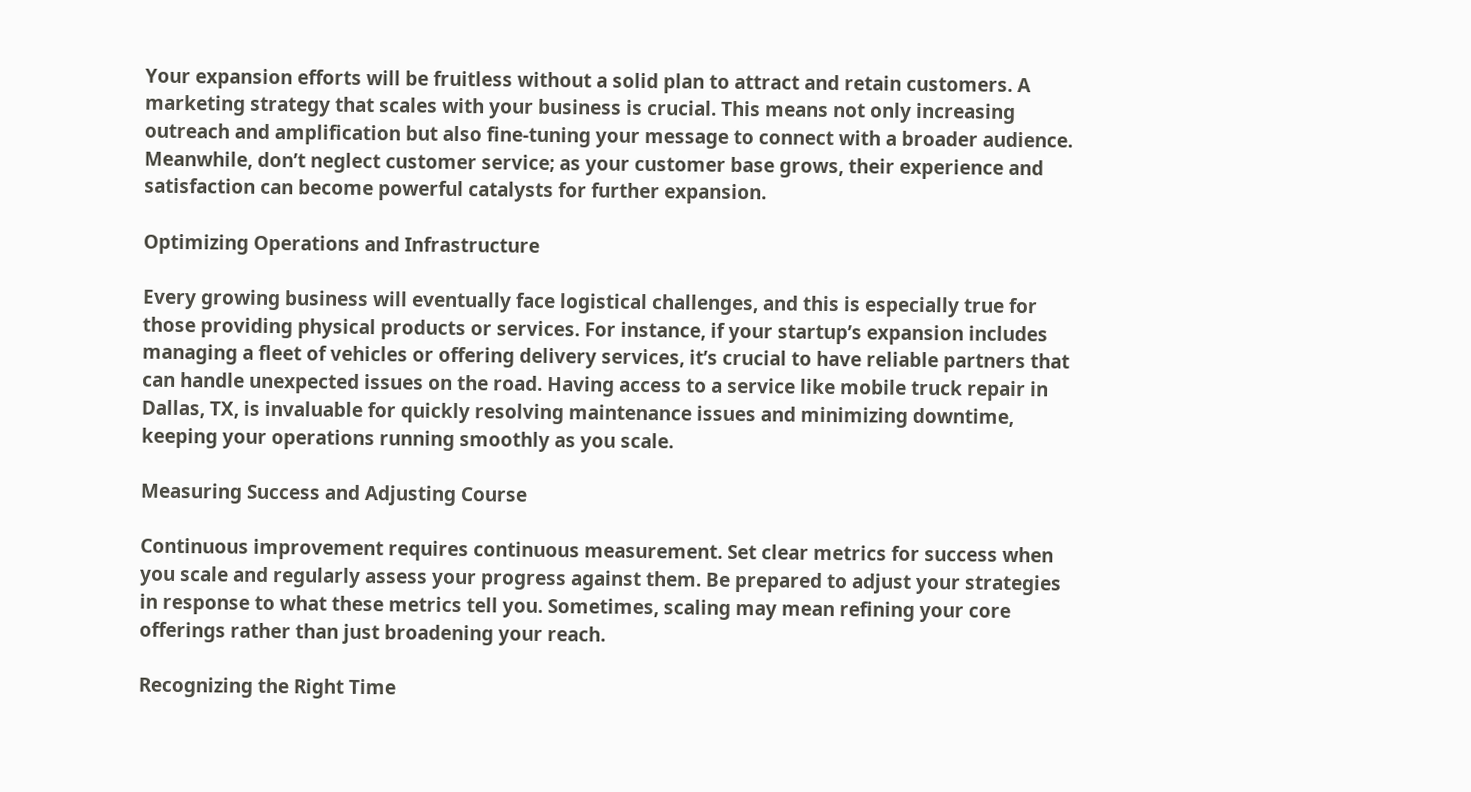Your expansion efforts will be fruitless without a solid plan to attract and retain customers. A marketing strategy that scales with your business is crucial. This means not only increasing outreach and amplification but also fine-tuning your message to connect with a broader audience. Meanwhile, don’t neglect customer service; as your customer base grows, their experience and satisfaction can become powerful catalysts for further expansion.

Optimizing Operations and Infrastructure

Every growing business will eventually face logistical challenges, and this is especially true for those providing physical products or services. For instance, if your startup’s expansion includes managing a fleet of vehicles or offering delivery services, it’s crucial to have reliable partners that can handle unexpected issues on the road. Having access to a service like mobile truck repair in Dallas, TX, is invaluable for quickly resolving maintenance issues and minimizing downtime, keeping your operations running smoothly as you scale.

Measuring Success and Adjusting Course

Continuous improvement requires continuous measurement. Set clear metrics for success when you scale and regularly assess your progress against them. Be prepared to adjust your strategies in response to what these metrics tell you. Sometimes, scaling may mean refining your core offerings rather than just broadening your reach.

Recognizing the Right Time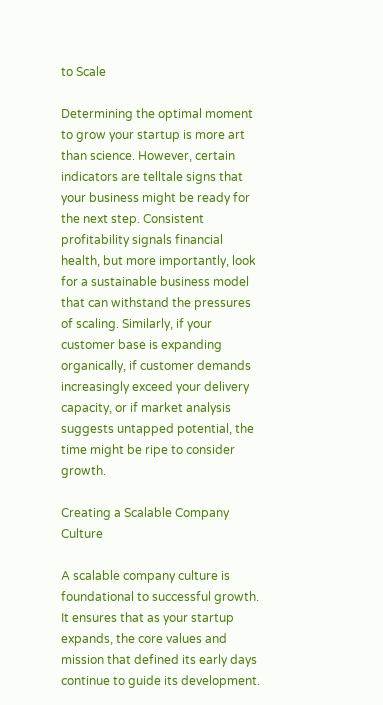to Scale

Determining the optimal moment to grow your startup is more art than science. However, certain indicators are telltale signs that your business might be ready for the next step. Consistent profitability signals financial health, but more importantly, look for a sustainable business model that can withstand the pressures of scaling. Similarly, if your customer base is expanding organically, if customer demands increasingly exceed your delivery capacity, or if market analysis suggests untapped potential, the time might be ripe to consider growth.

Creating a Scalable Company Culture

A scalable company culture is foundational to successful growth. It ensures that as your startup expands, the core values and mission that defined its early days continue to guide its development.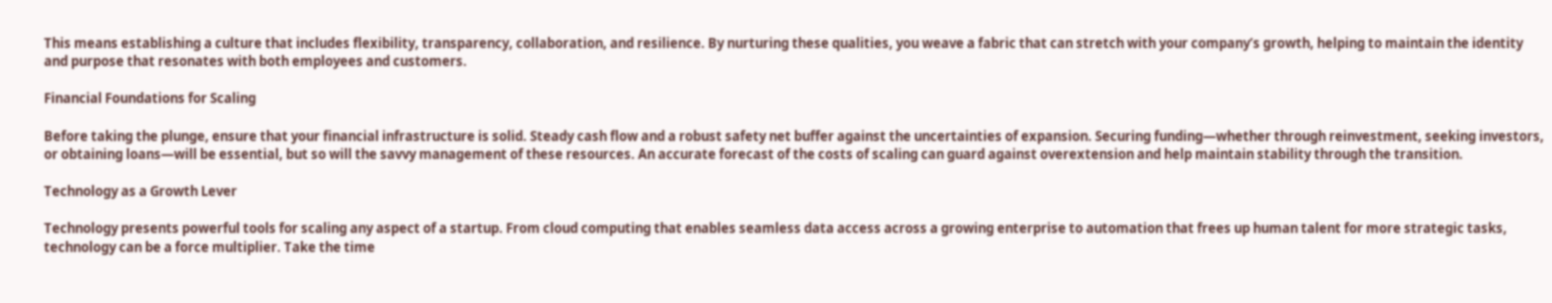This means establishing a culture that includes flexibility, transparency, collaboration, and resilience. By nurturing these qualities, you weave a fabric that can stretch with your company’s growth, helping to maintain the identity and purpose that resonates with both employees and customers.

Financial Foundations for Scaling

Before taking the plunge, ensure that your financial infrastructure is solid. Steady cash flow and a robust safety net buffer against the uncertainties of expansion. Securing funding—whether through reinvestment, seeking investors, or obtaining loans—will be essential, but so will the savvy management of these resources. An accurate forecast of the costs of scaling can guard against overextension and help maintain stability through the transition.

Technology as a Growth Lever

Technology presents powerful tools for scaling any aspect of a startup. From cloud computing that enables seamless data access across a growing enterprise to automation that frees up human talent for more strategic tasks, technology can be a force multiplier. Take the time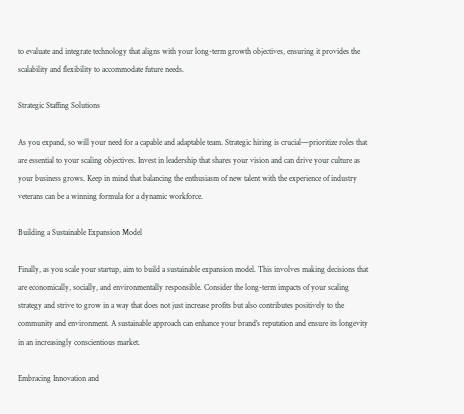to evaluate and integrate technology that aligns with your long-term growth objectives, ensuring it provides the scalability and flexibility to accommodate future needs.

Strategic Staffing Solutions

As you expand, so will your need for a capable and adaptable team. Strategic hiring is crucial—prioritize roles that are essential to your scaling objectives. Invest in leadership that shares your vision and can drive your culture as your business grows. Keep in mind that balancing the enthusiasm of new talent with the experience of industry veterans can be a winning formula for a dynamic workforce.

Building a Sustainable Expansion Model

Finally, as you scale your startup, aim to build a sustainable expansion model. This involves making decisions that are economically, socially, and environmentally responsible. Consider the long-term impacts of your scaling strategy and strive to grow in a way that does not just increase profits but also contributes positively to the community and environment. A sustainable approach can enhance your brand’s reputation and ensure its longevity in an increasingly conscientious market.

Embracing Innovation and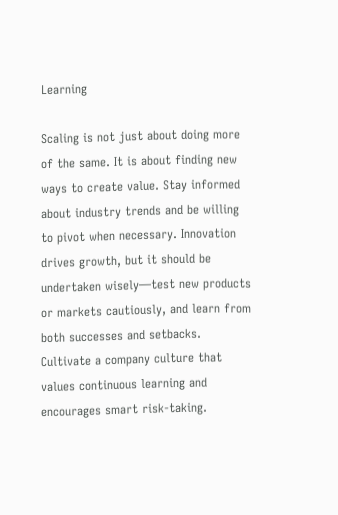Learning

Scaling is not just about doing more of the same. It is about finding new ways to create value. Stay informed about industry trends and be willing to pivot when necessary. Innovation drives growth, but it should be undertaken wisely—test new products or markets cautiously, and learn from both successes and setbacks. Cultivate a company culture that values continuous learning and encourages smart risk-taking.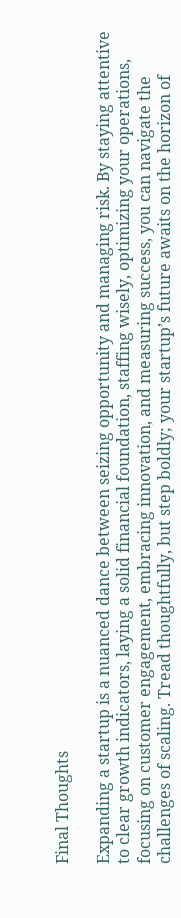Final Thoughts

Expanding a startup is a nuanced dance between seizing opportunity and managing risk. By staying attentive to clear growth indicators, laying a solid financial foundation, staffing wisely, optimizing your operations, focusing on customer engagement, embracing innovation, and measuring success, you can navigate the challenges of scaling. Tread thoughtfully, but step boldly; your startup’s future awaits on the horizon of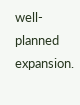well-planned expansion.